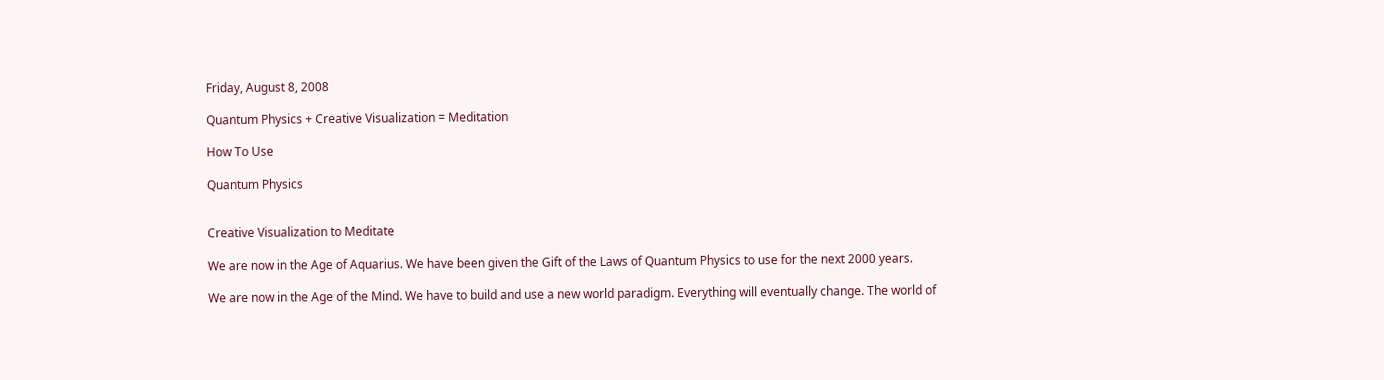Friday, August 8, 2008

Quantum Physics + Creative Visualization = Meditation

How To Use

Quantum Physics


Creative Visualization to Meditate

We are now in the Age of Aquarius. We have been given the Gift of the Laws of Quantum Physics to use for the next 2000 years.

We are now in the Age of the Mind. We have to build and use a new world paradigm. Everything will eventually change. The world of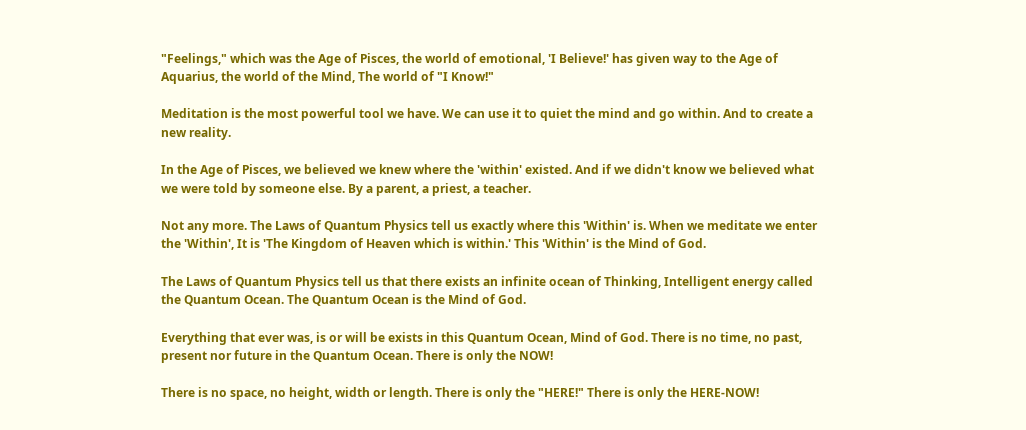"Feelings," which was the Age of Pisces, the world of emotional, 'I Believe!' has given way to the Age of Aquarius, the world of the Mind, The world of "I Know!"

Meditation is the most powerful tool we have. We can use it to quiet the mind and go within. And to create a new reality.

In the Age of Pisces, we believed we knew where the 'within' existed. And if we didn't know we believed what we were told by someone else. By a parent, a priest, a teacher.

Not any more. The Laws of Quantum Physics tell us exactly where this 'Within' is. When we meditate we enter the 'Within', It is 'The Kingdom of Heaven which is within.' This 'Within' is the Mind of God.

The Laws of Quantum Physics tell us that there exists an infinite ocean of Thinking, Intelligent energy called the Quantum Ocean. The Quantum Ocean is the Mind of God.

Everything that ever was, is or will be exists in this Quantum Ocean, Mind of God. There is no time, no past, present nor future in the Quantum Ocean. There is only the NOW!

There is no space, no height, width or length. There is only the "HERE!" There is only the HERE-NOW!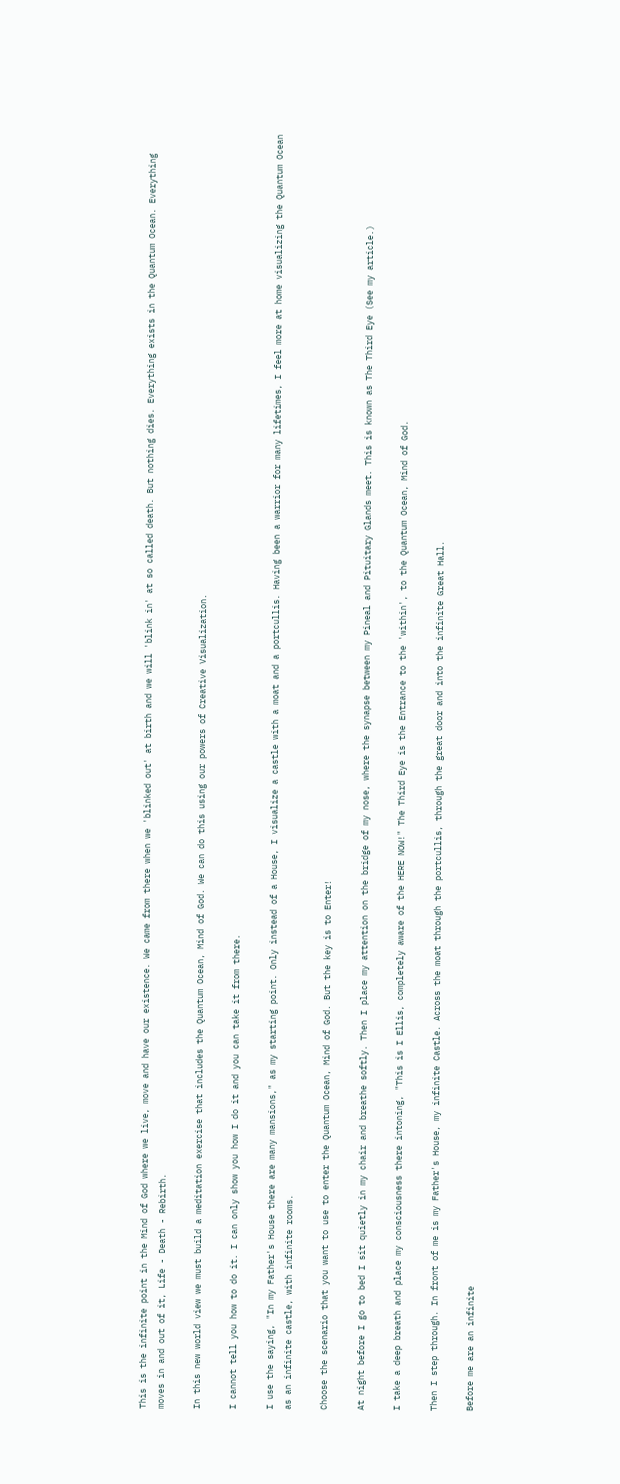This is the infinite point in the Mind of God where we live, move and have our existence. We came from there when we 'blinked out' at birth and we will 'blink in' at so called death. But nothing dies. Everything exists in the Quantum Ocean. Everything moves in and out of it, Life - Death - Rebirth.

In this new world view we must build a meditation exercise that includes the Quantum Ocean, Mind of God. We can do this using our powers of Creative Visualization.

I cannot tell you how to do it. I can only show you how I do it and you can take it from there.

I use the saying, "In my Father's House there are many mansions," as my starting point. Only instead of a House, I visualize a castle with a moat and a portcullis. Having been a warrior for many lifetimes, I feel more at home visualizing the Quantum Ocean as an infinite castle, with infinite rooms.

Choose the scenario that you want to use to enter the Quantum Ocean, Mind of God. But the key is to Enter!

At night before I go to bed I sit quietly in my chair and breathe softly. Then I place my attention on the bridge of my nose, where the synapse between my Pineal and Pituitary Glands meet. This is known as The Third Eye (See my article.)

I take a deep breath and place my consciousness there intoning, "This is I Ellis, completely aware of the HERE NOW!" The Third Eye is the Entrance to the 'within', to the Quantum Ocean, Mind of God.

Then I step through. In front of me is my Father's House, my infinite Castle. Across the moat through the portcullis, through the great door and into the infinite Great Hall.

Before me are an infinite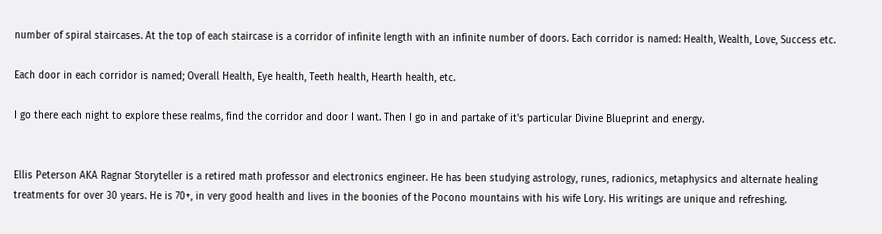number of spiral staircases. At the top of each staircase is a corridor of infinite length with an infinite number of doors. Each corridor is named: Health, Wealth, Love, Success etc.

Each door in each corridor is named; Overall Health, Eye health, Teeth health, Hearth health, etc.

I go there each night to explore these realms, find the corridor and door I want. Then I go in and partake of it's particular Divine Blueprint and energy.


Ellis Peterson AKA Ragnar Storyteller is a retired math professor and electronics engineer. He has been studying astrology, runes, radionics, metaphysics and alternate healing treatments for over 30 years. He is 70+, in very good health and lives in the boonies of the Pocono mountains with his wife Lory. His writings are unique and refreshing.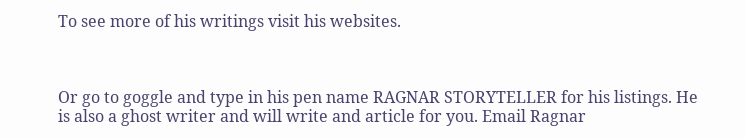To see more of his writings visit his websites.



Or go to goggle and type in his pen name RAGNAR STORYTELLER for his listings. He is also a ghost writer and will write and article for you. Email Ragnar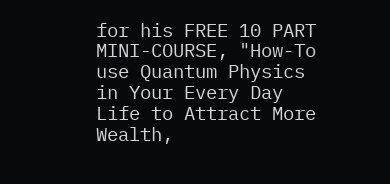for his FREE 10 PART MINI-COURSE, "How-To use Quantum Physics in Your Every Day Life to Attract More Wealth,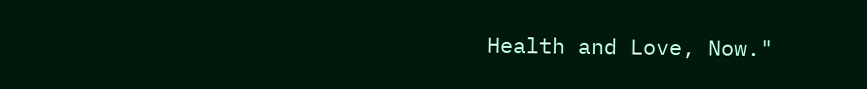Health and Love, Now."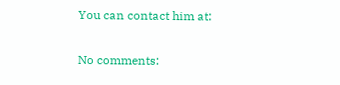You can contact him at:

No comments: